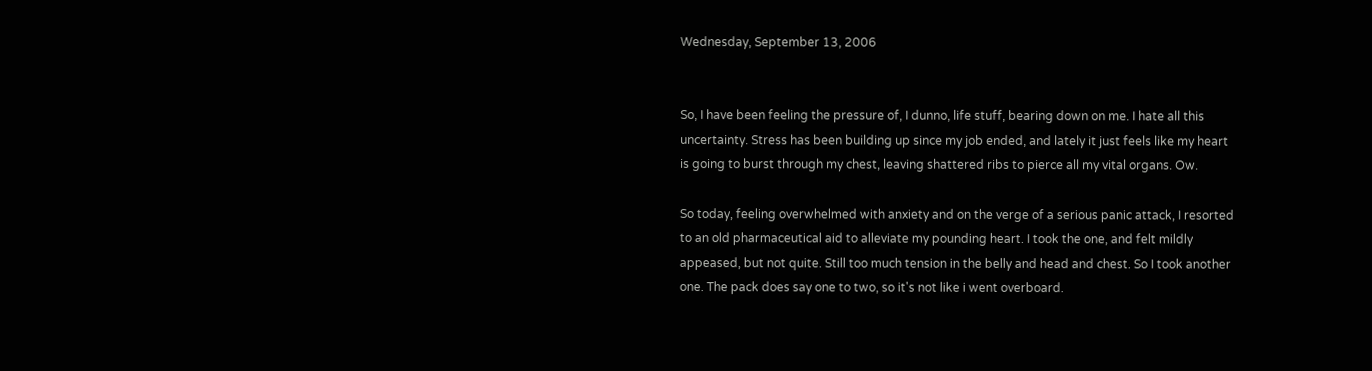Wednesday, September 13, 2006


So, I have been feeling the pressure of, I dunno, life stuff, bearing down on me. I hate all this uncertainty. Stress has been building up since my job ended, and lately it just feels like my heart is going to burst through my chest, leaving shattered ribs to pierce all my vital organs. Ow.

So today, feeling overwhelmed with anxiety and on the verge of a serious panic attack, I resorted to an old pharmaceutical aid to alleviate my pounding heart. I took the one, and felt mildly appeased, but not quite. Still too much tension in the belly and head and chest. So I took another one. The pack does say one to two, so it's not like i went overboard.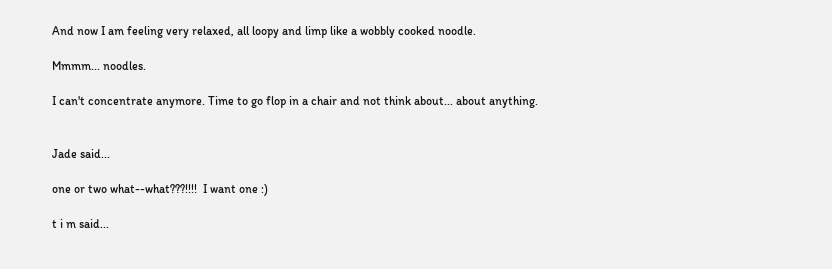And now I am feeling very relaxed, all loopy and limp like a wobbly cooked noodle.

Mmmm... noodles.

I can't concentrate anymore. Time to go flop in a chair and not think about... about anything.


Jade said...

one or two what--what???!!!!  I want one :)

t i m said...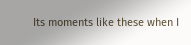Its moments like these when I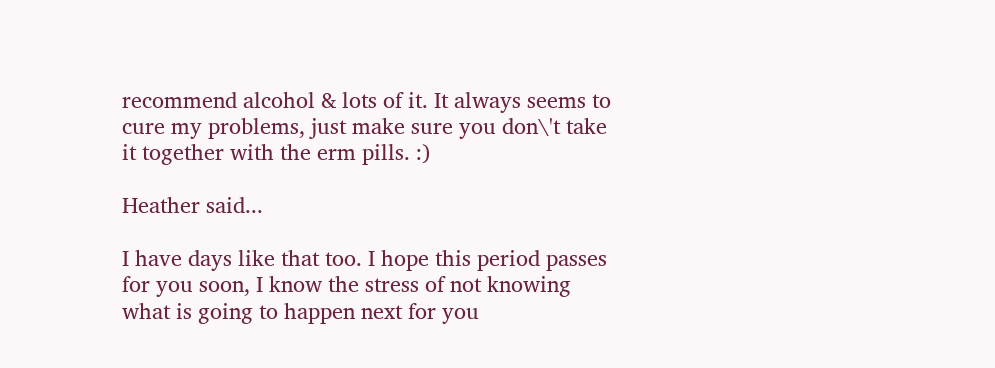recommend alcohol & lots of it. It always seems to cure my problems, just make sure you don\'t take it together with the erm pills. :)

Heather said...

I have days like that too. I hope this period passes for you soon, I know the stress of not knowing what is going to happen next for you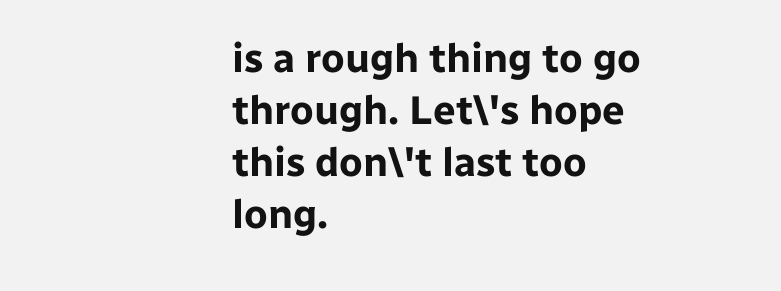is a rough thing to go through. Let\'s hope this don\'t last too long.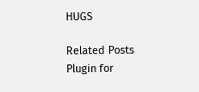HUGS

Related Posts Plugin for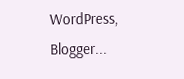WordPress, Blogger...